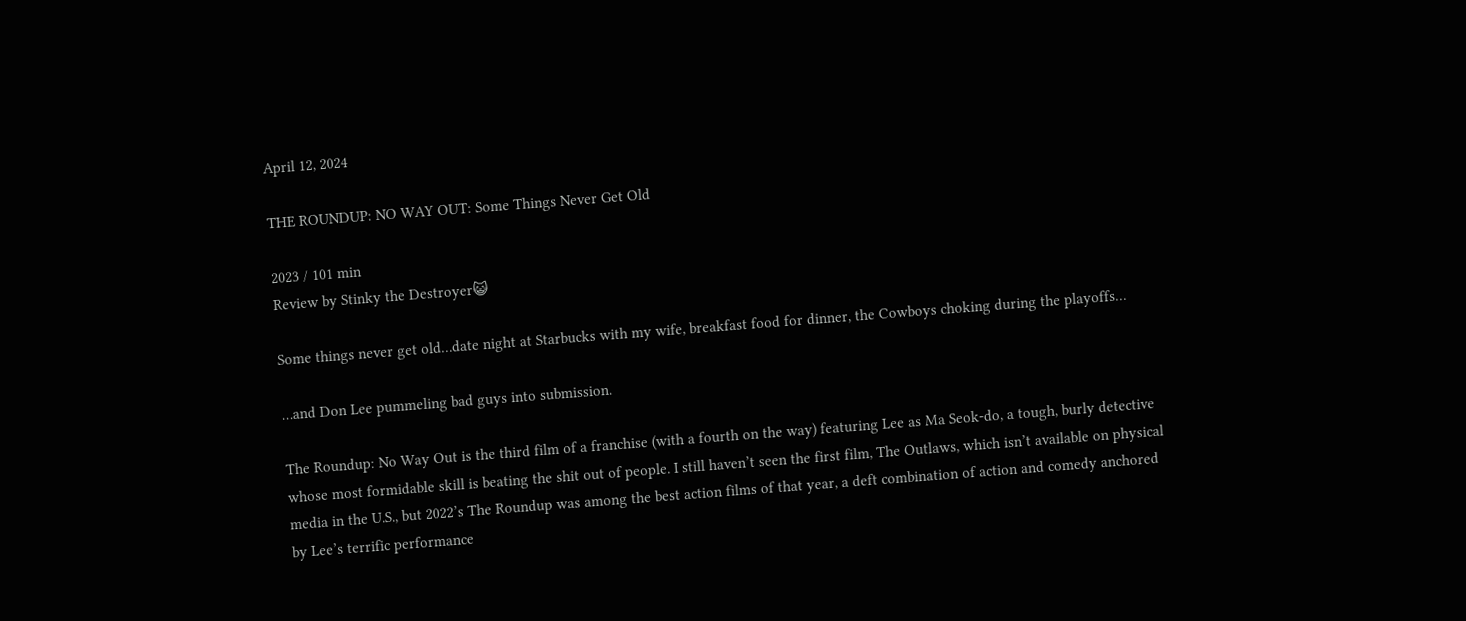April 12, 2024

THE ROUNDUP: NO WAY OUT: Some Things Never Get Old

2023 / 101 min
Review by Stinky the Destroyer😺

Some things never get old…date night at Starbucks with my wife, breakfast food for dinner, the Cowboys choking during the playoffs…

…and Don Lee pummeling bad guys into submission.

The Roundup: No Way Out is the third film of a franchise (with a fourth on the way) featuring Lee as Ma Seok-do, a tough, burly detective whose most formidable skill is beating the shit out of people. I still haven’t seen the first film, The Outlaws, which isn’t available on physical media in the U.S., but 2022’s The Roundup was among the best action films of that year, a deft combination of action and comedy anchored by Lee’s terrific performance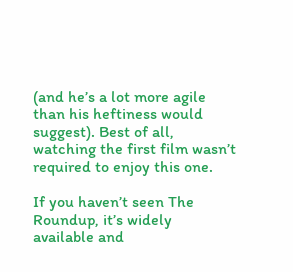(and he’s a lot more agile than his heftiness would suggest). Best of all, watching the first film wasn’t required to enjoy this one.

If you haven’t seen The Roundup, it’s widely available and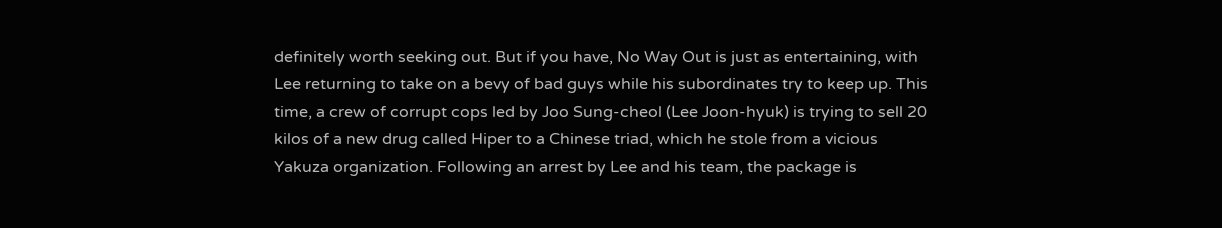definitely worth seeking out. But if you have, No Way Out is just as entertaining, with Lee returning to take on a bevy of bad guys while his subordinates try to keep up. This time, a crew of corrupt cops led by Joo Sung-cheol (Lee Joon-hyuk) is trying to sell 20 kilos of a new drug called Hiper to a Chinese triad, which he stole from a vicious Yakuza organization. Following an arrest by Lee and his team, the package is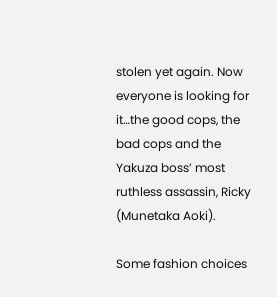stolen yet again. Now everyone is looking for it…the good cops, the bad cops and the Yakuza boss’ most ruthless assassin, Ricky (Munetaka Aoki).

Some fashion choices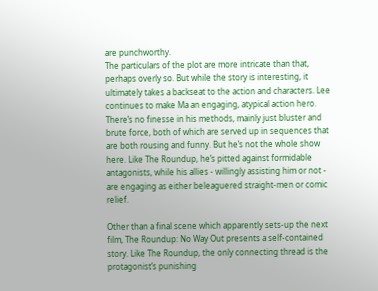are punchworthy.
The particulars of the plot are more intricate than that, perhaps overly so. But while the story is interesting, it ultimately takes a backseat to the action and characters. Lee continues to make Ma an engaging, atypical action hero. There’s no finesse in his methods, mainly just bluster and brute force, both of which are served up in sequences that are both rousing and funny. But he’s not the whole show here. Like The Roundup, he’s pitted against formidable antagonists, while his allies - willingly assisting him or not - are engaging as either beleaguered straight-men or comic relief.

Other than a final scene which apparently sets-up the next film, The Roundup: No Way Out presents a self-contained story. Like The Roundup, the only connecting thread is the protagonist’s punishing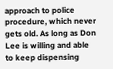approach to police procedure, which never gets old. As long as Don Lee is willing and able to keep dispensing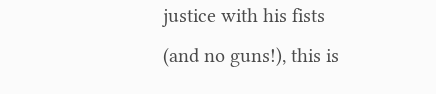justice with his fists (and no guns!), this is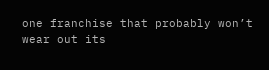one franchise that probably won’t wear out its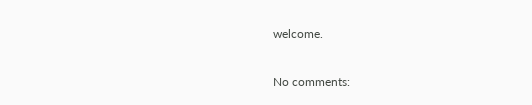welcome.

No comments: